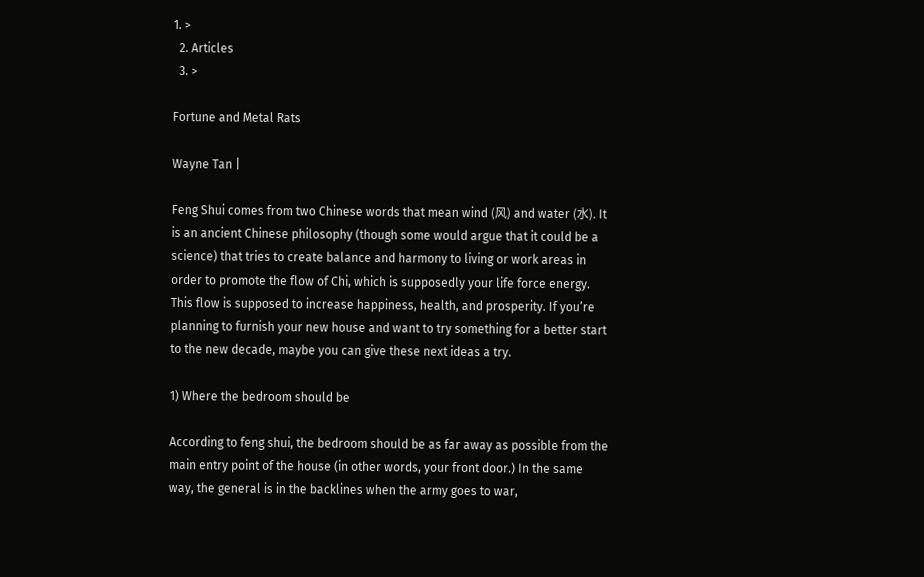1. >
  2. Articles
  3. >

Fortune and Metal Rats

Wayne Tan |

Feng Shui comes from two Chinese words that mean wind (风) and water (水). It is an ancient Chinese philosophy (though some would argue that it could be a science) that tries to create balance and harmony to living or work areas in order to promote the flow of Chi, which is supposedly your life force energy. This flow is supposed to increase happiness, health, and prosperity. If you’re planning to furnish your new house and want to try something for a better start to the new decade, maybe you can give these next ideas a try.

1) Where the bedroom should be

According to feng shui, the bedroom should be as far away as possible from the main entry point of the house (in other words, your front door.) In the same way, the general is in the backlines when the army goes to war,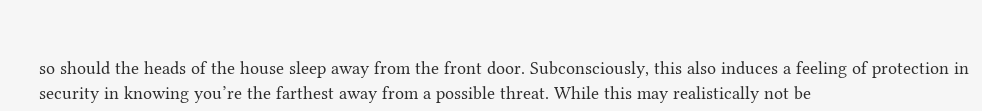so should the heads of the house sleep away from the front door. Subconsciously, this also induces a feeling of protection in security in knowing you’re the farthest away from a possible threat. While this may realistically not be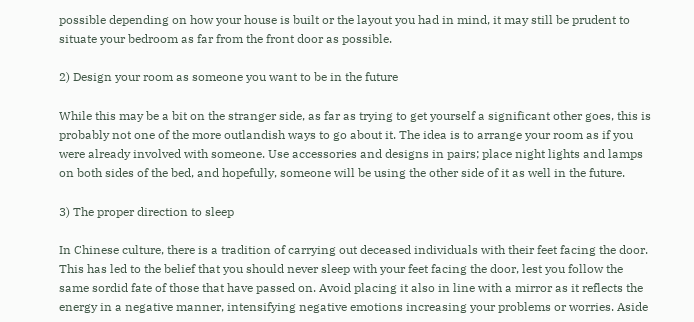possible depending on how your house is built or the layout you had in mind, it may still be prudent to situate your bedroom as far from the front door as possible.

2) Design your room as someone you want to be in the future

While this may be a bit on the stranger side, as far as trying to get yourself a significant other goes, this is probably not one of the more outlandish ways to go about it. The idea is to arrange your room as if you were already involved with someone. Use accessories and designs in pairs; place night lights and lamps on both sides of the bed, and hopefully, someone will be using the other side of it as well in the future.

3) The proper direction to sleep

In Chinese culture, there is a tradition of carrying out deceased individuals with their feet facing the door. This has led to the belief that you should never sleep with your feet facing the door, lest you follow the same sordid fate of those that have passed on. Avoid placing it also in line with a mirror as it reflects the energy in a negative manner, intensifying negative emotions increasing your problems or worries. Aside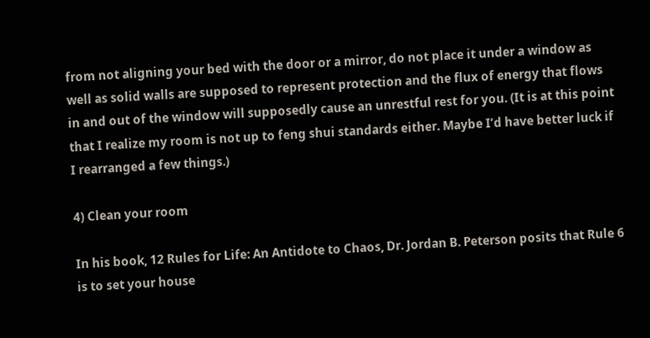from not aligning your bed with the door or a mirror, do not place it under a window as well as solid walls are supposed to represent protection and the flux of energy that flows in and out of the window will supposedly cause an unrestful rest for you. (It is at this point that I realize my room is not up to feng shui standards either. Maybe I’d have better luck if I rearranged a few things.)

4) Clean your room

In his book, 12 Rules for Life: An Antidote to Chaos, Dr. Jordan B. Peterson posits that Rule 6 is to set your house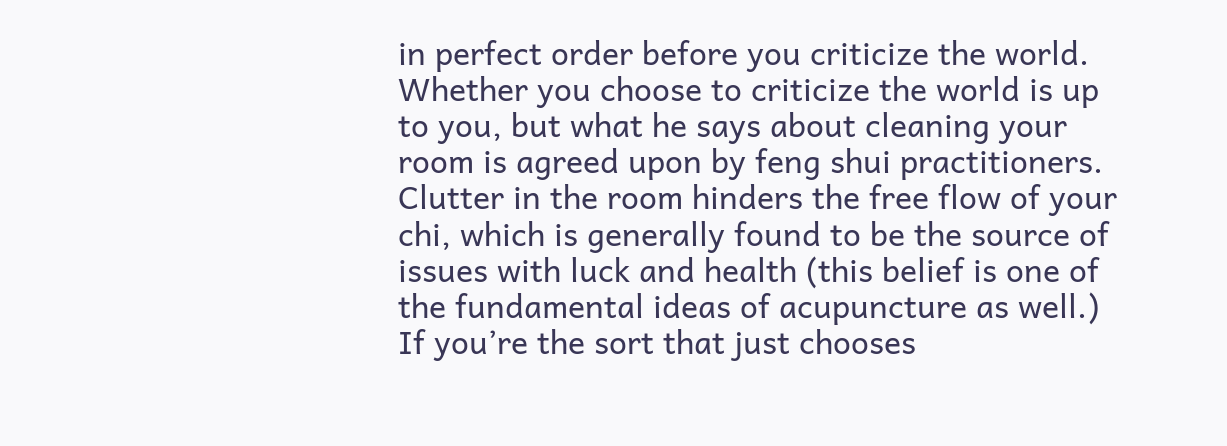in perfect order before you criticize the world. Whether you choose to criticize the world is up to you, but what he says about cleaning your room is agreed upon by feng shui practitioners. Clutter in the room hinders the free flow of your chi, which is generally found to be the source of issues with luck and health (this belief is one of the fundamental ideas of acupuncture as well.) If you’re the sort that just chooses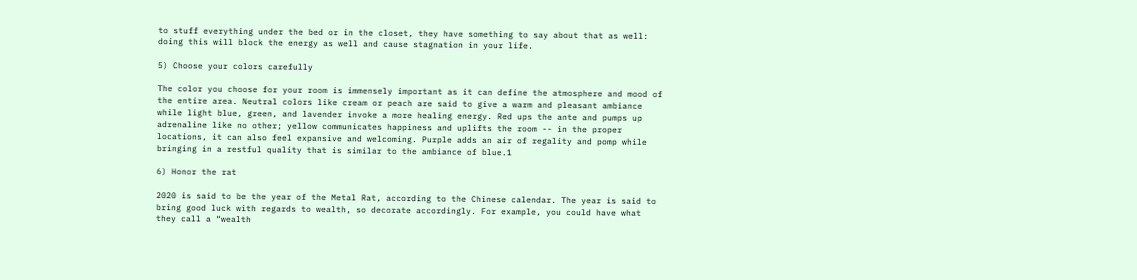to stuff everything under the bed or in the closet, they have something to say about that as well: doing this will block the energy as well and cause stagnation in your life.

5) Choose your colors carefully

The color you choose for your room is immensely important as it can define the atmosphere and mood of the entire area. Neutral colors like cream or peach are said to give a warm and pleasant ambiance while light blue, green, and lavender invoke a more healing energy. Red ups the ante and pumps up adrenaline like no other; yellow communicates happiness and uplifts the room -- in the proper locations, it can also feel expansive and welcoming. Purple adds an air of regality and pomp while bringing in a restful quality that is similar to the ambiance of blue.1

6) Honor the rat

2020 is said to be the year of the Metal Rat, according to the Chinese calendar. The year is said to bring good luck with regards to wealth, so decorate accordingly. For example, you could have what they call a “wealth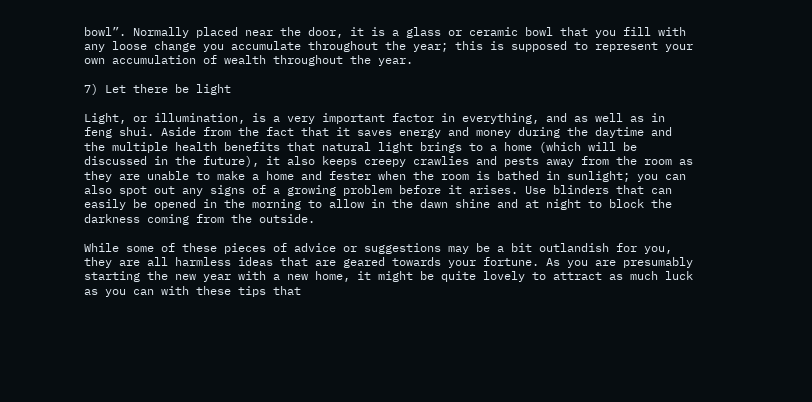bowl”. Normally placed near the door, it is a glass or ceramic bowl that you fill with any loose change you accumulate throughout the year; this is supposed to represent your own accumulation of wealth throughout the year.

7) Let there be light

Light, or illumination, is a very important factor in everything, and as well as in feng shui. Aside from the fact that it saves energy and money during the daytime and the multiple health benefits that natural light brings to a home (which will be discussed in the future), it also keeps creepy crawlies and pests away from the room as they are unable to make a home and fester when the room is bathed in sunlight; you can also spot out any signs of a growing problem before it arises. Use blinders that can easily be opened in the morning to allow in the dawn shine and at night to block the darkness coming from the outside.

While some of these pieces of advice or suggestions may be a bit outlandish for you, they are all harmless ideas that are geared towards your fortune. As you are presumably starting the new year with a new home, it might be quite lovely to attract as much luck as you can with these tips that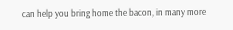can help you bring home the bacon, in many more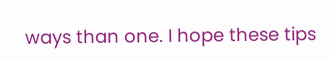ways than one. I hope these tips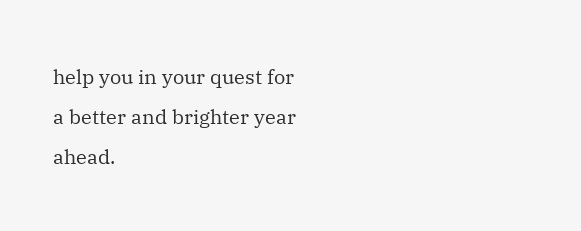help you in your quest for a better and brighter year ahead.